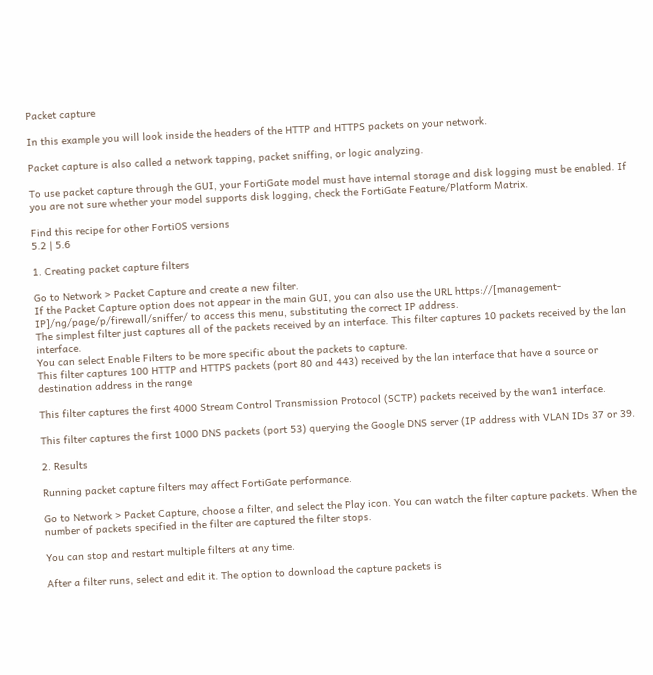Packet capture

In this example you will look inside the headers of the HTTP and HTTPS packets on your network.

Packet capture is also called a network tapping, packet sniffing, or logic analyzing.

To use packet capture through the GUI, your FortiGate model must have internal storage and disk logging must be enabled. If you are not sure whether your model supports disk logging, check the FortiGate Feature/Platform Matrix.

Find this recipe for other FortiOS versions
5.2 | 5.6

1. Creating packet capture filters

Go to Network > Packet Capture and create a new filter.
If the Packet Capture option does not appear in the main GUI, you can also use the URL https://[management-IP]/ng/page/p/firewall/sniffer/ to access this menu, substituting the correct IP address.
The simplest filter just captures all of the packets received by an interface. This filter captures 10 packets received by the lan interface.
You can select Enable Filters to be more specific about the packets to capture.
This filter captures 100 HTTP and HTTPS packets (port 80 and 443) received by the lan interface that have a source or destination address in the range

This filter captures the first 4000 Stream Control Transmission Protocol (SCTP) packets received by the wan1 interface.

This filter captures the first 1000 DNS packets (port 53) querying the Google DNS server (IP address with VLAN IDs 37 or 39.

2. Results

Running packet capture filters may affect FortiGate performance.

Go to Network > Packet Capture, choose a filter, and select the Play icon. You can watch the filter capture packets. When the number of packets specified in the filter are captured the filter stops.

You can stop and restart multiple filters at any time.

After a filter runs, select and edit it. The option to download the capture packets is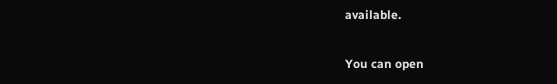available.

You can open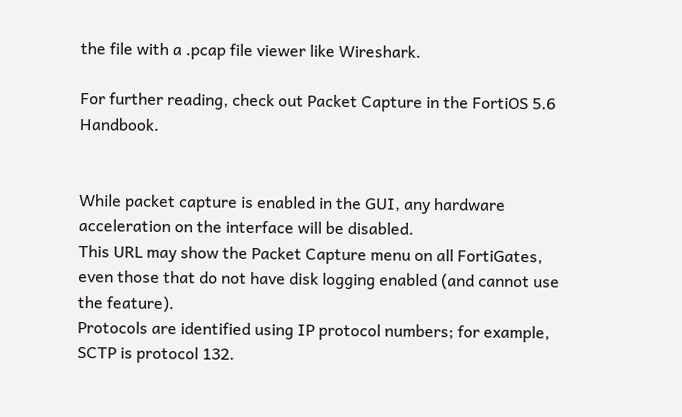the file with a .pcap file viewer like Wireshark.

For further reading, check out Packet Capture in the FortiOS 5.6 Handbook.


While packet capture is enabled in the GUI, any hardware acceleration on the interface will be disabled.
This URL may show the Packet Capture menu on all FortiGates, even those that do not have disk logging enabled (and cannot use the feature).
Protocols are identified using IP protocol numbers; for example, SCTP is protocol 132.